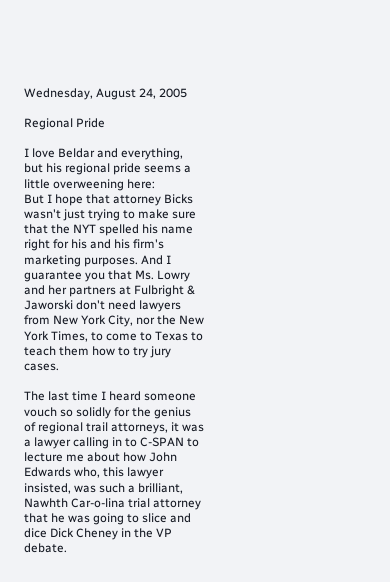Wednesday, August 24, 2005

Regional Pride

I love Beldar and everything, but his regional pride seems a little overweening here:
But I hope that attorney Bicks wasn't just trying to make sure that the NYT spelled his name right for his and his firm's marketing purposes. And I guarantee you that Ms. Lowry and her partners at Fulbright & Jaworski don't need lawyers from New York City, nor the New York Times, to come to Texas to teach them how to try jury cases.

The last time I heard someone vouch so solidly for the genius of regional trail attorneys, it was a lawyer calling in to C-SPAN to lecture me about how John Edwards who, this lawyer insisted, was such a brilliant, Nawhth Car-o-lina trial attorney that he was going to slice and dice Dick Cheney in the VP debate.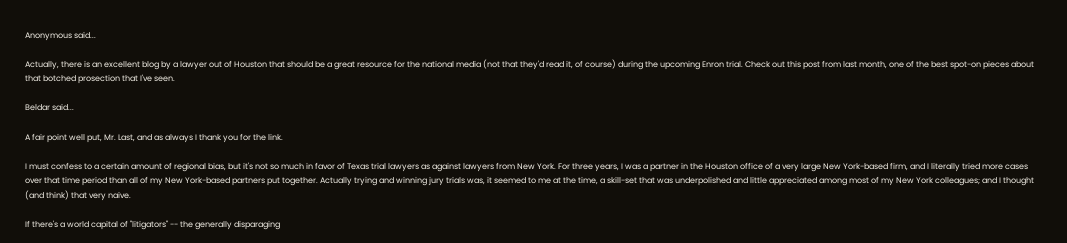Anonymous said...

Actually, there is an excellent blog by a lawyer out of Houston that should be a great resource for the national media (not that they'd read it, of course) during the upcoming Enron trial. Check out this post from last month, one of the best spot-on pieces about that botched prosection that I've seen.

Beldar said...

A fair point well put, Mr. Last, and as always I thank you for the link.

I must confess to a certain amount of regional bias, but it's not so much in favor of Texas trial lawyers as against lawyers from New York. For three years, I was a partner in the Houston office of a very large New York-based firm, and I literally tried more cases over that time period than all of my New York-based partners put together. Actually trying and winning jury trials was, it seemed to me at the time, a skill-set that was underpolished and little appreciated among most of my New York colleagues; and I thought (and think) that very naive.

If there's a world capital of "litigators" -- the generally disparaging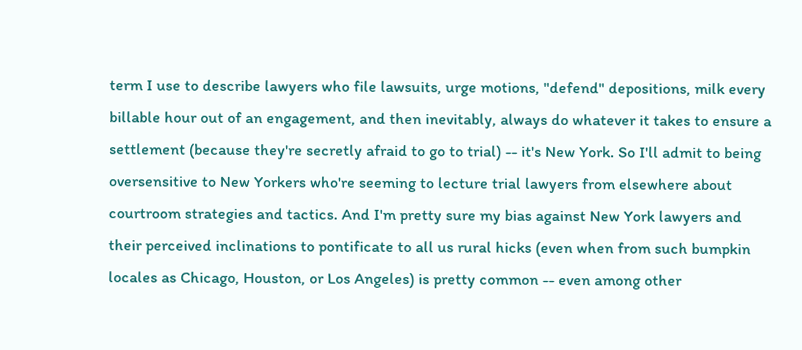term I use to describe lawyers who file lawsuits, urge motions, "defend" depositions, milk every billable hour out of an engagement, and then inevitably, always do whatever it takes to ensure a settlement (because they're secretly afraid to go to trial) -- it's New York. So I'll admit to being oversensitive to New Yorkers who're seeming to lecture trial lawyers from elsewhere about courtroom strategies and tactics. And I'm pretty sure my bias against New York lawyers and their perceived inclinations to pontificate to all us rural hicks (even when from such bumpkin locales as Chicago, Houston, or Los Angeles) is pretty common -- even among other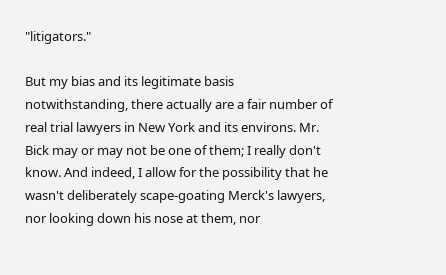"litigators."

But my bias and its legitimate basis notwithstanding, there actually are a fair number of real trial lawyers in New York and its environs. Mr. Bick may or may not be one of them; I really don't know. And indeed, I allow for the possibility that he wasn't deliberately scape-goating Merck's lawyers, nor looking down his nose at them, nor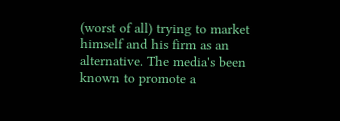(worst of all) trying to market himself and his firm as an alternative. The media's been known to promote a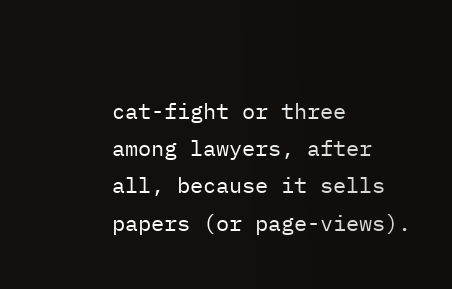cat-fight or three among lawyers, after all, because it sells papers (or page-views).